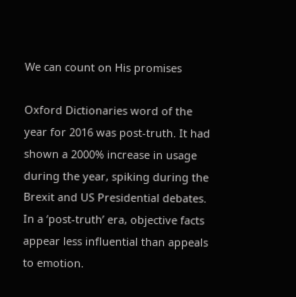We can count on His promises

Oxford Dictionaries word of the year for 2016 was post-truth. It had shown a 2000% increase in usage during the year, spiking during the Brexit and US Presidential debates. In a ‘post-truth’ era, objective facts appear less influential than appeals to emotion.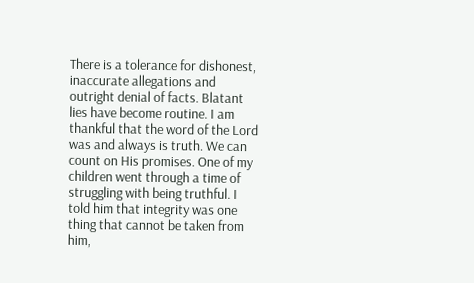There is a tolerance for dishonest, inaccurate allegations and outright denial of facts. Blatant lies have become routine. I am thankful that the word of the Lord was and always is truth. We can count on His promises. One of my children went through a time of struggling with being truthful. I told him that integrity was one thing that cannot be taken from him,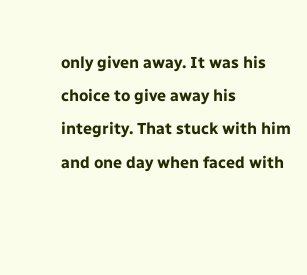only given away. It was his choice to give away his integrity. That stuck with him and one day when faced with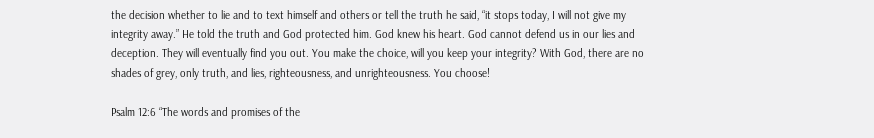the decision whether to lie and to text himself and others or tell the truth he said, “it stops today, I will not give my integrity away.” He told the truth and God protected him. God knew his heart. God cannot defend us in our lies and deception. They will eventually find you out. You make the choice, will you keep your integrity? With God, there are no shades of grey, only truth, and lies, righteousness, and unrighteousness. You choose!

Psalm 12:6 “The words and promises of the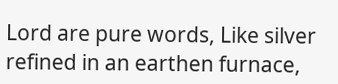Lord are pure words, Like silver refined in an earthen furnace,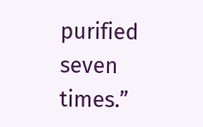purified seven times.”